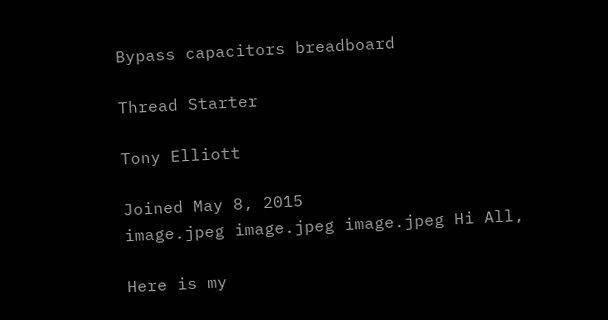Bypass capacitors breadboard

Thread Starter

Tony Elliott

Joined May 8, 2015
image.jpeg image.jpeg image.jpeg Hi All,

Here is my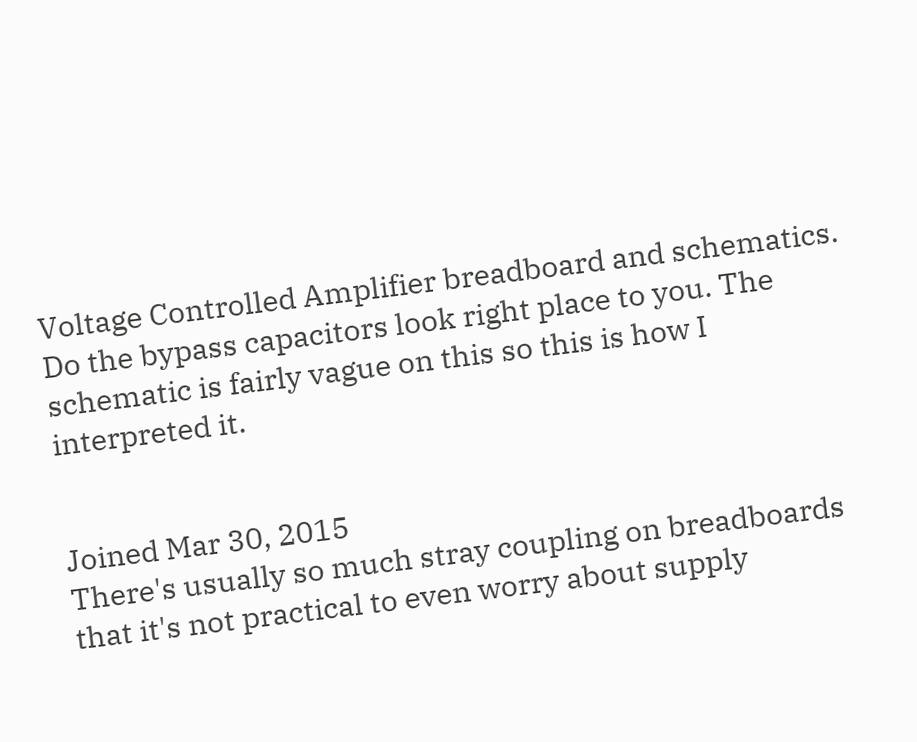Voltage Controlled Amplifier breadboard and schematics. Do the bypass capacitors look right place to you. The schematic is fairly vague on this so this is how I interpreted it.


Joined Mar 30, 2015
There's usually so much stray coupling on breadboards that it's not practical to even worry about supply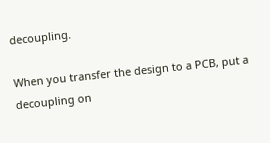decoupling.

When you transfer the design to a PCB, put a decoupling on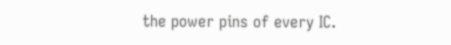the power pins of every IC.